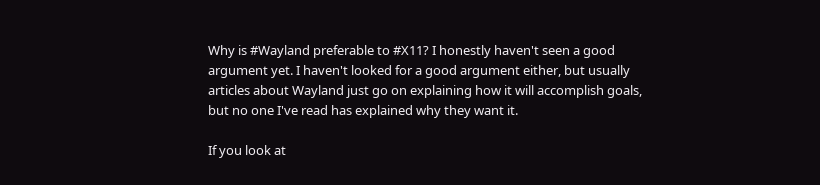Why is #Wayland preferable to #X11? I honestly haven't seen a good argument yet. I haven't looked for a good argument either, but usually articles about Wayland just go on explaining how it will accomplish goals, but no one I've read has explained why they want it.

If you look at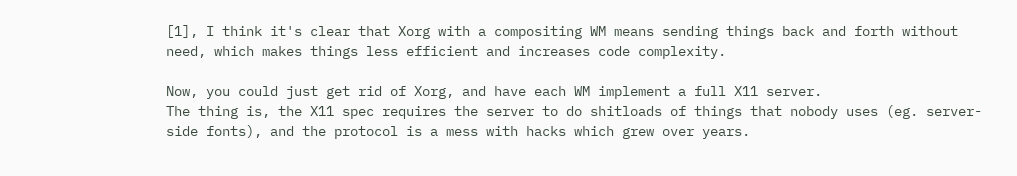[1], I think it's clear that Xorg with a compositing WM means sending things back and forth without need, which makes things less efficient and increases code complexity.

Now, you could just get rid of Xorg, and have each WM implement a full X11 server.
The thing is, the X11 spec requires the server to do shitloads of things that nobody uses (eg. server-side fonts), and the protocol is a mess with hacks which grew over years.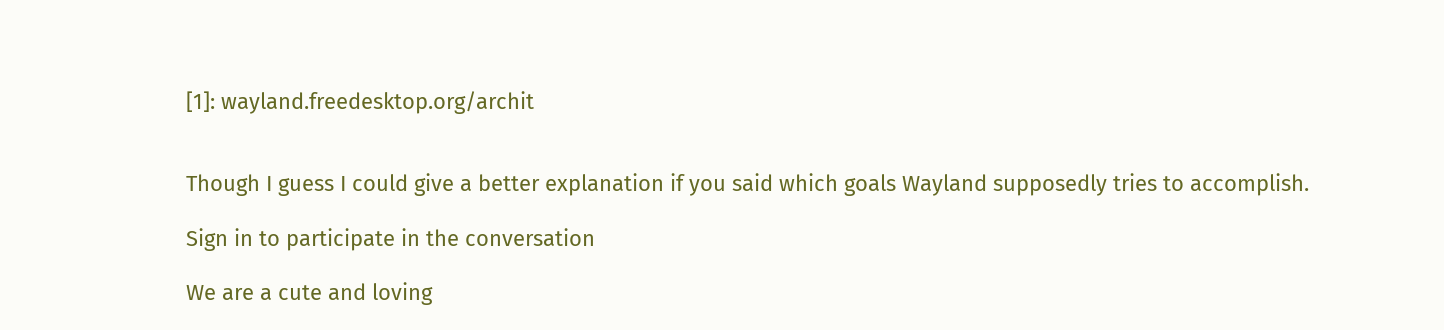[1]: wayland.freedesktop.org/archit


Though I guess I could give a better explanation if you said which goals Wayland supposedly tries to accomplish.

Sign in to participate in the conversation

We are a cute and loving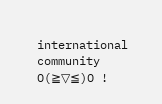international community O(≧▽≦)O !